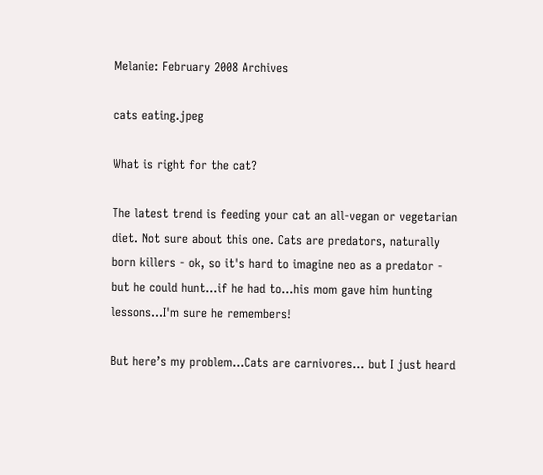Melanie: February 2008 Archives

cats eating.jpeg

What is right for the cat?

The latest trend is feeding your cat an all-vegan or vegetarian diet. Not sure about this one. Cats are predators, naturally born killers - ok, so it's hard to imagine neo as a predator - but he could hunt...if he had to...his mom gave him hunting lessons...I'm sure he remembers!

But here’s my problem…Cats are carnivores… but I just heard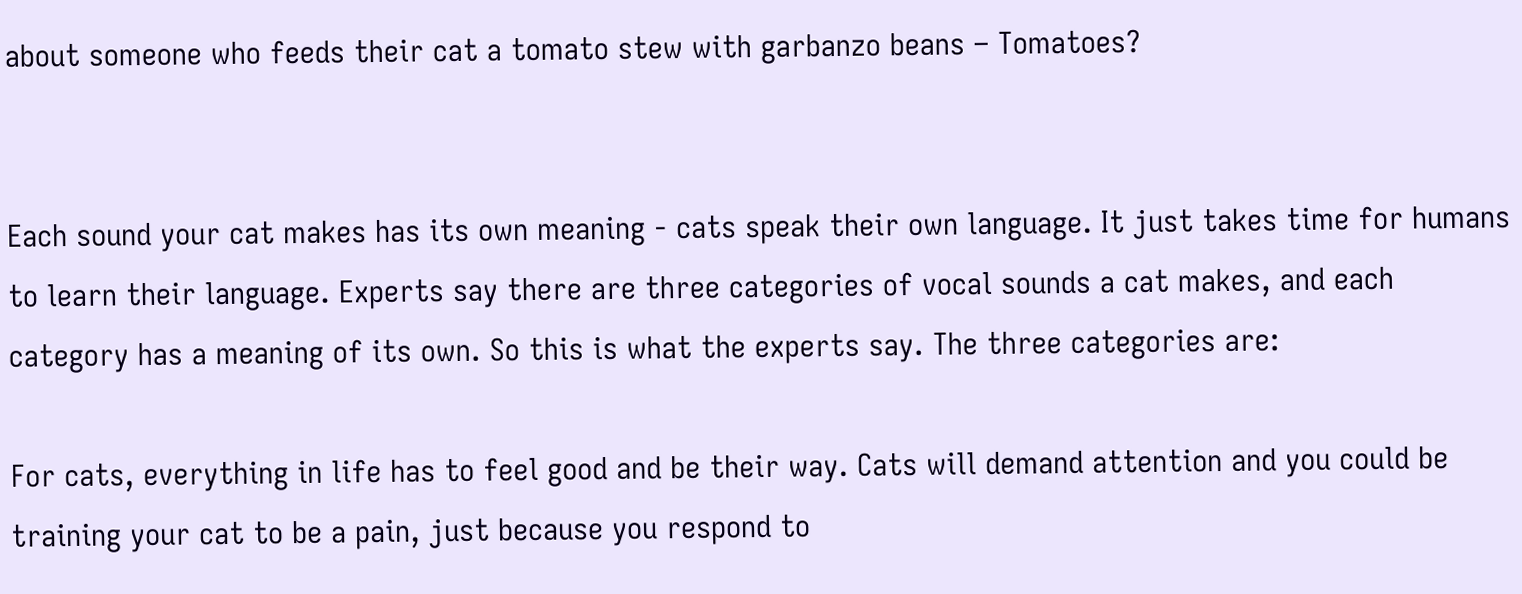about someone who feeds their cat a tomato stew with garbanzo beans – Tomatoes?


Each sound your cat makes has its own meaning - cats speak their own language. It just takes time for humans to learn their language. Experts say there are three categories of vocal sounds a cat makes, and each category has a meaning of its own. So this is what the experts say. The three categories are:

For cats, everything in life has to feel good and be their way. Cats will demand attention and you could be training your cat to be a pain, just because you respond to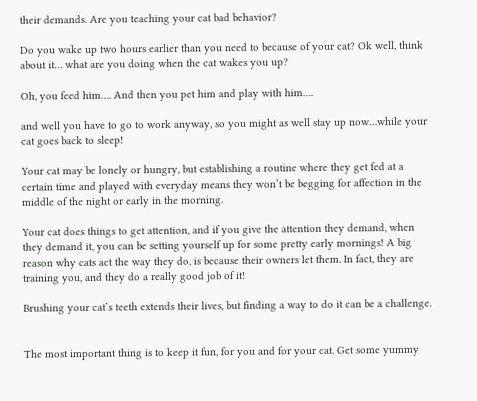their demands. Are you teaching your cat bad behavior?

Do you wake up two hours earlier than you need to because of your cat? Ok well, think about it… what are you doing when the cat wakes you up?

Oh, you feed him…. And then you pet him and play with him….

and well you have to go to work anyway, so you might as well stay up now…while your cat goes back to sleep!

Your cat may be lonely or hungry, but establishing a routine where they get fed at a certain time and played with everyday means they won’t be begging for affection in the middle of the night or early in the morning.

Your cat does things to get attention, and if you give the attention they demand, when they demand it, you can be setting yourself up for some pretty early mornings! A big reason why cats act the way they do, is because their owners let them. In fact, they are training you, and they do a really good job of it!

Brushing your cat’s teeth extends their lives, but finding a way to do it can be a challenge.


The most important thing is to keep it fun, for you and for your cat. Get some yummy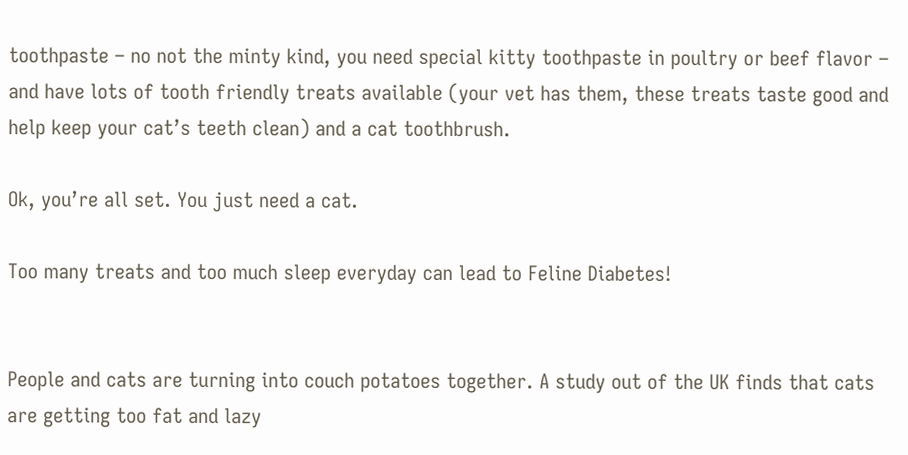toothpaste – no not the minty kind, you need special kitty toothpaste in poultry or beef flavor – and have lots of tooth friendly treats available (your vet has them, these treats taste good and help keep your cat’s teeth clean) and a cat toothbrush.

Ok, you’re all set. You just need a cat.

Too many treats and too much sleep everyday can lead to Feline Diabetes!


People and cats are turning into couch potatoes together. A study out of the UK finds that cats are getting too fat and lazy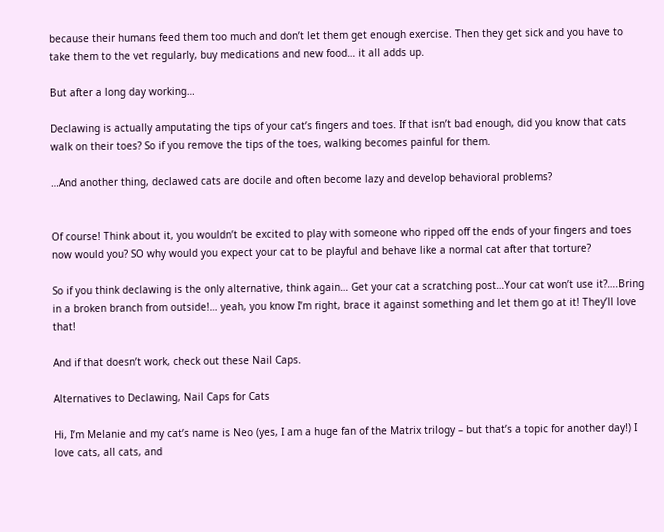because their humans feed them too much and don’t let them get enough exercise. Then they get sick and you have to take them to the vet regularly, buy medications and new food… it all adds up.

But after a long day working…

Declawing is actually amputating the tips of your cat’s fingers and toes. If that isn’t bad enough, did you know that cats walk on their toes? So if you remove the tips of the toes, walking becomes painful for them.

…And another thing, declawed cats are docile and often become lazy and develop behavioral problems?


Of course! Think about it, you wouldn’t be excited to play with someone who ripped off the ends of your fingers and toes now would you? SO why would you expect your cat to be playful and behave like a normal cat after that torture?

So if you think declawing is the only alternative, think again… Get your cat a scratching post…Your cat won’t use it?….Bring in a broken branch from outside!… yeah, you know I’m right, brace it against something and let them go at it! They’ll love that!

And if that doesn’t work, check out these Nail Caps.

Alternatives to Declawing, Nail Caps for Cats

Hi, I’m Melanie and my cat’s name is Neo (yes, I am a huge fan of the Matrix trilogy – but that’s a topic for another day!) I love cats, all cats, and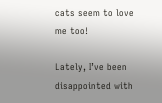cats seem to love me too!

Lately, I’ve been disappointed with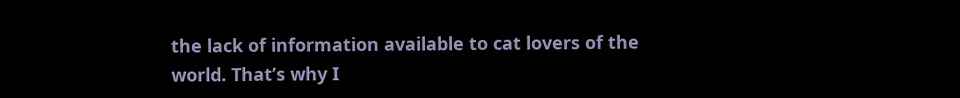the lack of information available to cat lovers of the world. That’s why I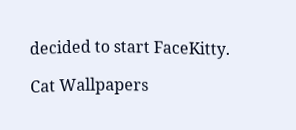decided to start FaceKitty.

Cat Wallpapers